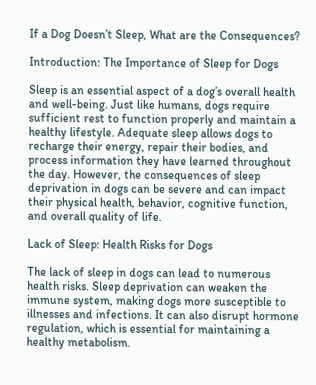If a Dog Doesn’t Sleep, What are the Consequences?

Introduction: The Importance of Sleep for Dogs

Sleep is an essential aspect of a dog’s overall health and well-being. Just like humans, dogs require sufficient rest to function properly and maintain a healthy lifestyle. Adequate sleep allows dogs to recharge their energy, repair their bodies, and process information they have learned throughout the day. However, the consequences of sleep deprivation in dogs can be severe and can impact their physical health, behavior, cognitive function, and overall quality of life.

Lack of Sleep: Health Risks for Dogs

The lack of sleep in dogs can lead to numerous health risks. Sleep deprivation can weaken the immune system, making dogs more susceptible to illnesses and infections. It can also disrupt hormone regulation, which is essential for maintaining a healthy metabolism.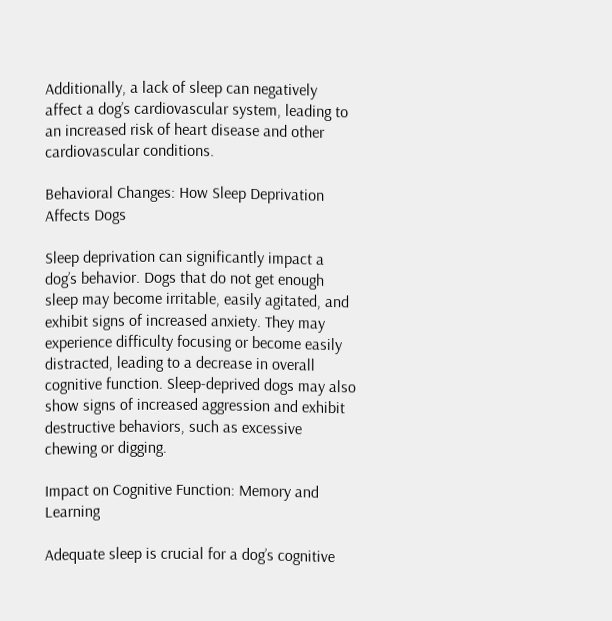Additionally, a lack of sleep can negatively affect a dog’s cardiovascular system, leading to an increased risk of heart disease and other cardiovascular conditions.

Behavioral Changes: How Sleep Deprivation Affects Dogs

Sleep deprivation can significantly impact a dog’s behavior. Dogs that do not get enough sleep may become irritable, easily agitated, and exhibit signs of increased anxiety. They may experience difficulty focusing or become easily distracted, leading to a decrease in overall cognitive function. Sleep-deprived dogs may also show signs of increased aggression and exhibit destructive behaviors, such as excessive chewing or digging.

Impact on Cognitive Function: Memory and Learning

Adequate sleep is crucial for a dog’s cognitive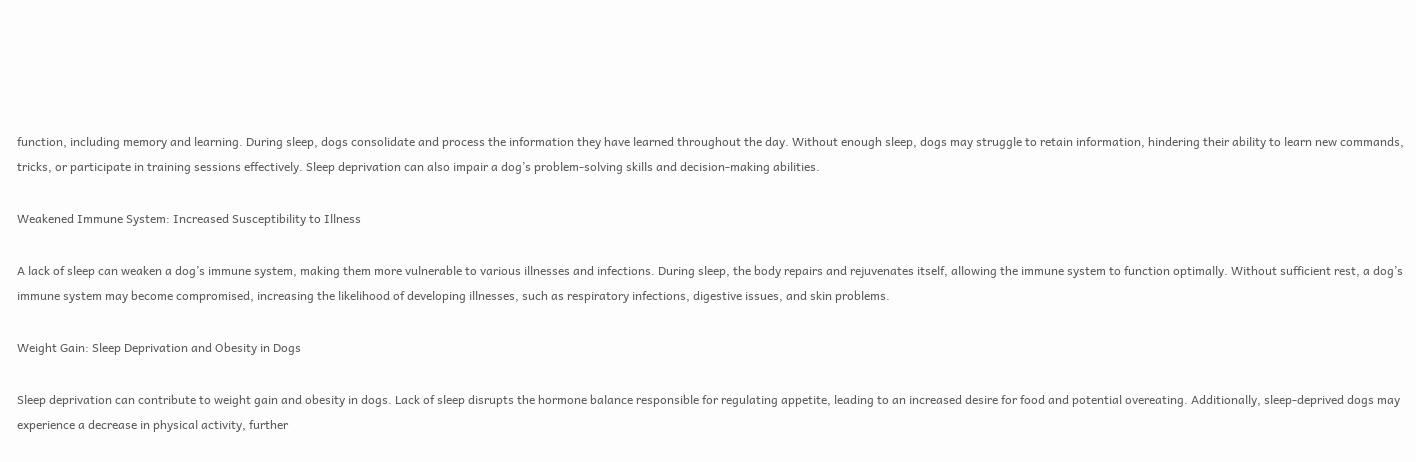function, including memory and learning. During sleep, dogs consolidate and process the information they have learned throughout the day. Without enough sleep, dogs may struggle to retain information, hindering their ability to learn new commands, tricks, or participate in training sessions effectively. Sleep deprivation can also impair a dog’s problem-solving skills and decision-making abilities.

Weakened Immune System: Increased Susceptibility to Illness

A lack of sleep can weaken a dog’s immune system, making them more vulnerable to various illnesses and infections. During sleep, the body repairs and rejuvenates itself, allowing the immune system to function optimally. Without sufficient rest, a dog’s immune system may become compromised, increasing the likelihood of developing illnesses, such as respiratory infections, digestive issues, and skin problems.

Weight Gain: Sleep Deprivation and Obesity in Dogs

Sleep deprivation can contribute to weight gain and obesity in dogs. Lack of sleep disrupts the hormone balance responsible for regulating appetite, leading to an increased desire for food and potential overeating. Additionally, sleep-deprived dogs may experience a decrease in physical activity, further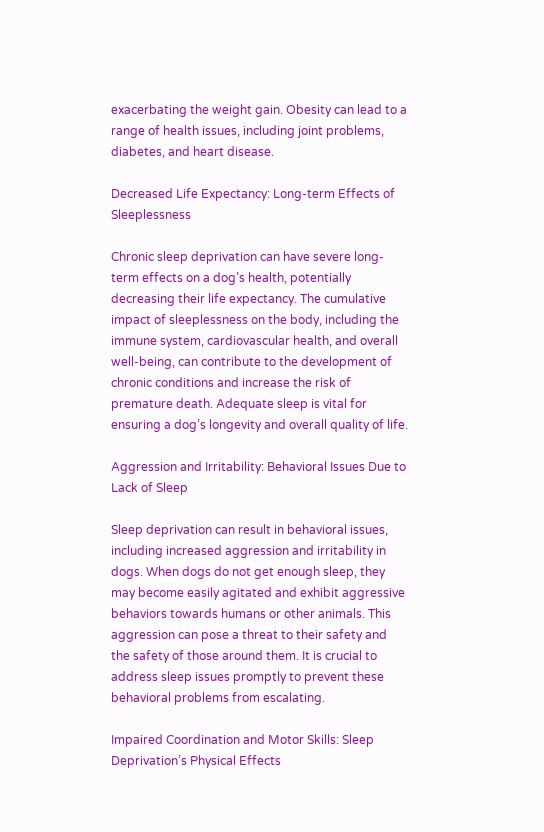exacerbating the weight gain. Obesity can lead to a range of health issues, including joint problems, diabetes, and heart disease.

Decreased Life Expectancy: Long-term Effects of Sleeplessness

Chronic sleep deprivation can have severe long-term effects on a dog’s health, potentially decreasing their life expectancy. The cumulative impact of sleeplessness on the body, including the immune system, cardiovascular health, and overall well-being, can contribute to the development of chronic conditions and increase the risk of premature death. Adequate sleep is vital for ensuring a dog’s longevity and overall quality of life.

Aggression and Irritability: Behavioral Issues Due to Lack of Sleep

Sleep deprivation can result in behavioral issues, including increased aggression and irritability in dogs. When dogs do not get enough sleep, they may become easily agitated and exhibit aggressive behaviors towards humans or other animals. This aggression can pose a threat to their safety and the safety of those around them. It is crucial to address sleep issues promptly to prevent these behavioral problems from escalating.

Impaired Coordination and Motor Skills: Sleep Deprivation’s Physical Effects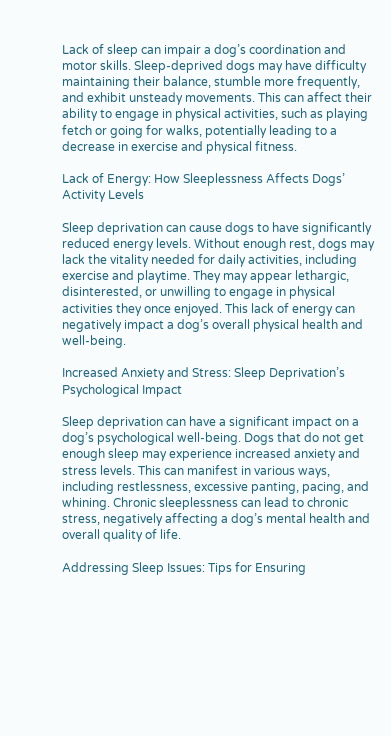Lack of sleep can impair a dog’s coordination and motor skills. Sleep-deprived dogs may have difficulty maintaining their balance, stumble more frequently, and exhibit unsteady movements. This can affect their ability to engage in physical activities, such as playing fetch or going for walks, potentially leading to a decrease in exercise and physical fitness.

Lack of Energy: How Sleeplessness Affects Dogs’ Activity Levels

Sleep deprivation can cause dogs to have significantly reduced energy levels. Without enough rest, dogs may lack the vitality needed for daily activities, including exercise and playtime. They may appear lethargic, disinterested, or unwilling to engage in physical activities they once enjoyed. This lack of energy can negatively impact a dog’s overall physical health and well-being.

Increased Anxiety and Stress: Sleep Deprivation’s Psychological Impact

Sleep deprivation can have a significant impact on a dog’s psychological well-being. Dogs that do not get enough sleep may experience increased anxiety and stress levels. This can manifest in various ways, including restlessness, excessive panting, pacing, and whining. Chronic sleeplessness can lead to chronic stress, negatively affecting a dog’s mental health and overall quality of life.

Addressing Sleep Issues: Tips for Ensuring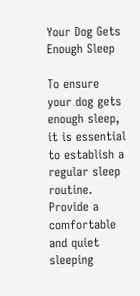Your Dog Gets Enough Sleep

To ensure your dog gets enough sleep, it is essential to establish a regular sleep routine. Provide a comfortable and quiet sleeping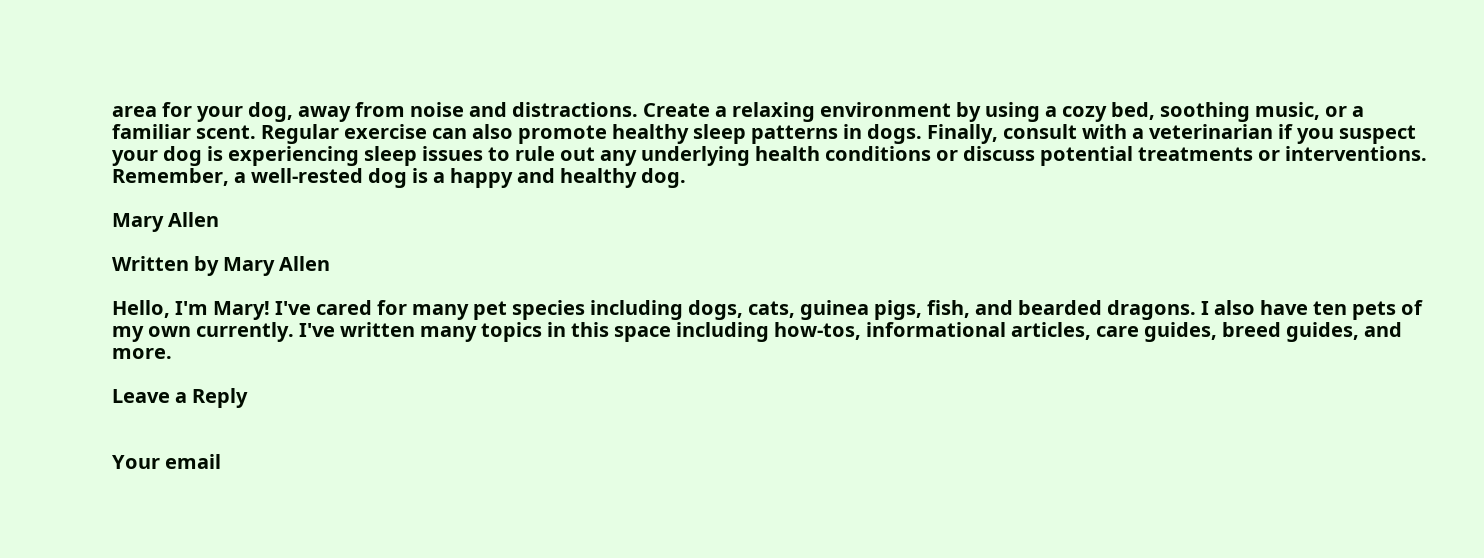area for your dog, away from noise and distractions. Create a relaxing environment by using a cozy bed, soothing music, or a familiar scent. Regular exercise can also promote healthy sleep patterns in dogs. Finally, consult with a veterinarian if you suspect your dog is experiencing sleep issues to rule out any underlying health conditions or discuss potential treatments or interventions. Remember, a well-rested dog is a happy and healthy dog.

Mary Allen

Written by Mary Allen

Hello, I'm Mary! I've cared for many pet species including dogs, cats, guinea pigs, fish, and bearded dragons. I also have ten pets of my own currently. I've written many topics in this space including how-tos, informational articles, care guides, breed guides, and more.

Leave a Reply


Your email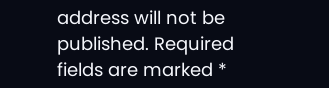address will not be published. Required fields are marked *